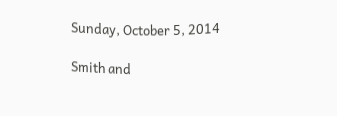Sunday, October 5, 2014

Smith and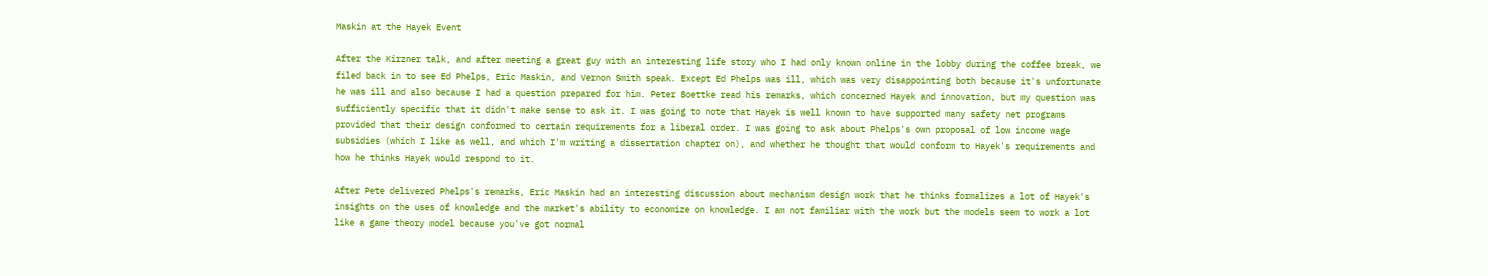Maskin at the Hayek Event

After the Kirzner talk, and after meeting a great guy with an interesting life story who I had only known online in the lobby during the coffee break, we filed back in to see Ed Phelps, Eric Maskin, and Vernon Smith speak. Except Ed Phelps was ill, which was very disappointing both because it's unfortunate he was ill and also because I had a question prepared for him. Peter Boettke read his remarks, which concerned Hayek and innovation, but my question was sufficiently specific that it didn't make sense to ask it. I was going to note that Hayek is well known to have supported many safety net programs provided that their design conformed to certain requirements for a liberal order. I was going to ask about Phelps's own proposal of low income wage subsidies (which I like as well, and which I'm writing a dissertation chapter on), and whether he thought that would conform to Hayek's requirements and how he thinks Hayek would respond to it.

After Pete delivered Phelps's remarks, Eric Maskin had an interesting discussion about mechanism design work that he thinks formalizes a lot of Hayek's insights on the uses of knowledge and the market's ability to economize on knowledge. I am not familiar with the work but the models seem to work a lot like a game theory model because you've got normal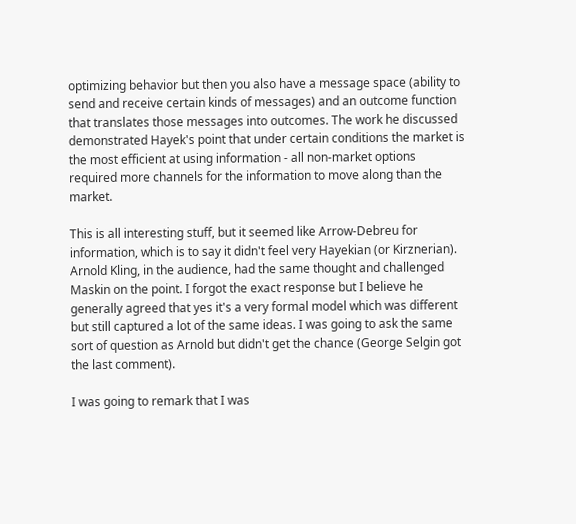optimizing behavior but then you also have a message space (ability to send and receive certain kinds of messages) and an outcome function that translates those messages into outcomes. The work he discussed demonstrated Hayek's point that under certain conditions the market is the most efficient at using information - all non-market options required more channels for the information to move along than the market.

This is all interesting stuff, but it seemed like Arrow-Debreu for information, which is to say it didn't feel very Hayekian (or Kirznerian). Arnold Kling, in the audience, had the same thought and challenged Maskin on the point. I forgot the exact response but I believe he generally agreed that yes it's a very formal model which was different but still captured a lot of the same ideas. I was going to ask the same sort of question as Arnold but didn't get the chance (George Selgin got the last comment).

I was going to remark that I was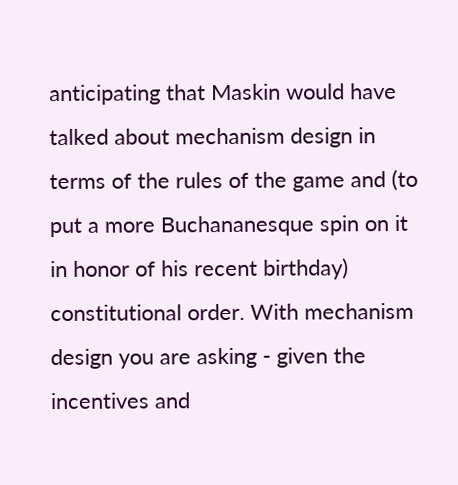anticipating that Maskin would have talked about mechanism design in terms of the rules of the game and (to put a more Buchananesque spin on it in honor of his recent birthday) constitutional order. With mechanism design you are asking - given the incentives and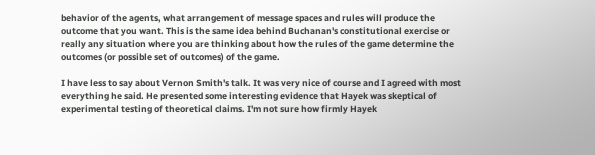behavior of the agents, what arrangement of message spaces and rules will produce the outcome that you want. This is the same idea behind Buchanan's constitutional exercise or really any situation where you are thinking about how the rules of the game determine the outcomes (or possible set of outcomes) of the game.

I have less to say about Vernon Smith's talk. It was very nice of course and I agreed with most everything he said. He presented some interesting evidence that Hayek was skeptical of experimental testing of theoretical claims. I'm not sure how firmly Hayek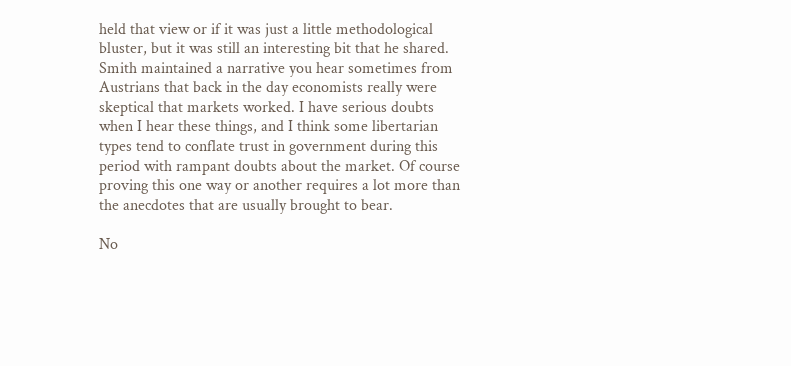held that view or if it was just a little methodological bluster, but it was still an interesting bit that he shared. Smith maintained a narrative you hear sometimes from Austrians that back in the day economists really were skeptical that markets worked. I have serious doubts when I hear these things, and I think some libertarian types tend to conflate trust in government during this period with rampant doubts about the market. Of course proving this one way or another requires a lot more than the anecdotes that are usually brought to bear.

No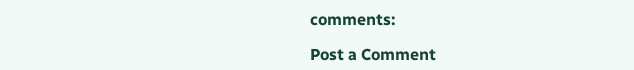comments:

Post a Comment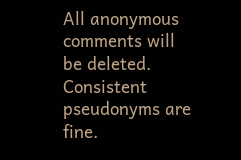All anonymous comments will be deleted. Consistent pseudonyms are fine.